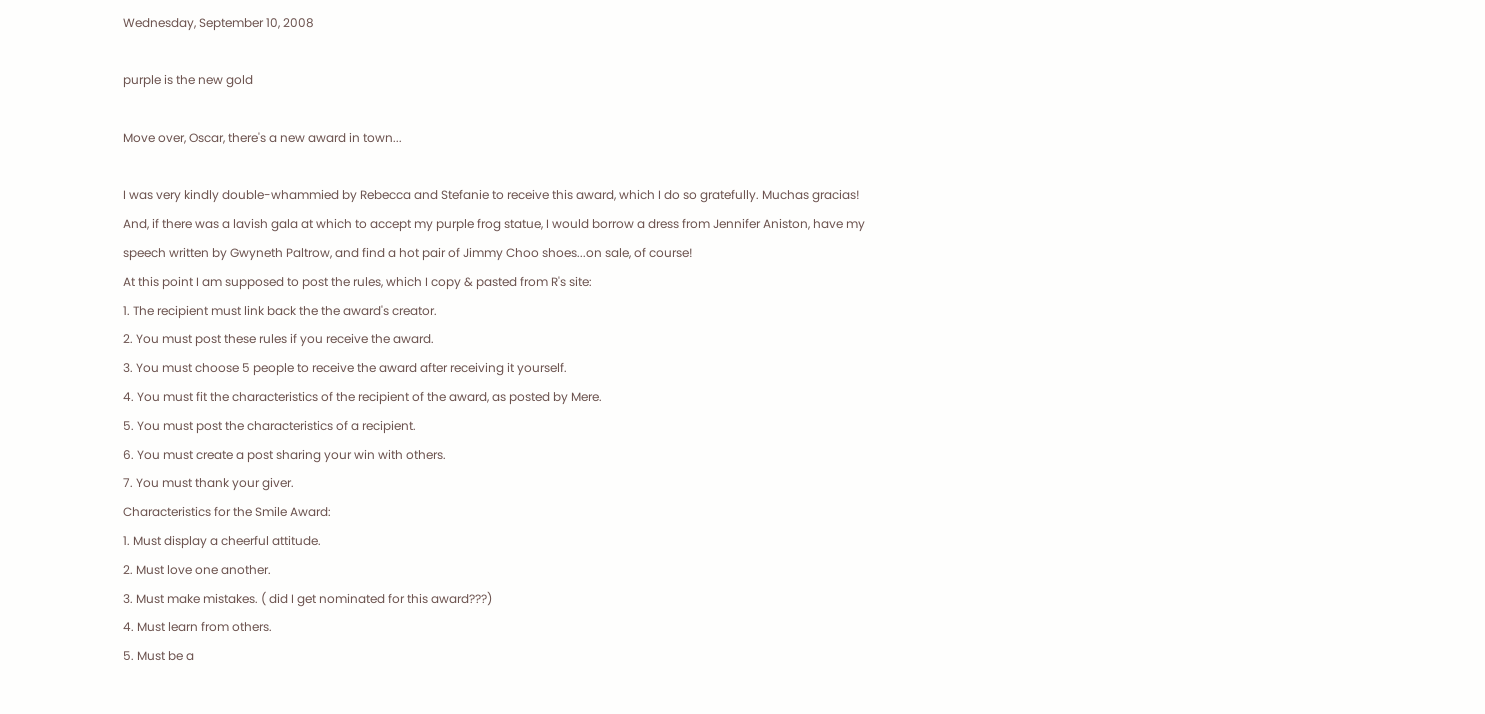Wednesday, September 10, 2008

purple is the new gold

Move over, Oscar, there's a new award in town...

I was very kindly double-whammied by Rebecca and Stefanie to receive this award, which I do so gratefully. Muchas gracias! And, if there was a lavish gala at which to accept my purple frog statue, I would borrow a dress from Jennifer Aniston, have my speech written by Gwyneth Paltrow, and find a hot pair of Jimmy Choo shoes...on sale, of course!
At this point I am supposed to post the rules, which I copy & pasted from R's site:
1. The recipient must link back the the award's creator.
2. You must post these rules if you receive the award.
3. You must choose 5 people to receive the award after receiving it yourself.
4. You must fit the characteristics of the recipient of the award, as posted by Mere.
5. You must post the characteristics of a recipient.
6. You must create a post sharing your win with others.
7. You must thank your giver.
Characteristics for the Smile Award:
1. Must display a cheerful attitude.
2. Must love one another.
3. Must make mistakes. ( did I get nominated for this award???)
4. Must learn from others.
5. Must be a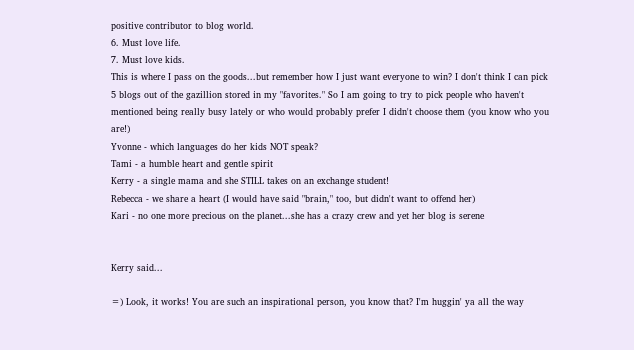positive contributor to blog world.
6. Must love life.
7. Must love kids.
This is where I pass on the goods...but remember how I just want everyone to win? I don't think I can pick 5 blogs out of the gazillion stored in my "favorites." So I am going to try to pick people who haven't mentioned being really busy lately or who would probably prefer I didn't choose them (you know who you are!)
Yvonne - which languages do her kids NOT speak?
Tami - a humble heart and gentle spirit
Kerry - a single mama and she STILL takes on an exchange student!
Rebecca - we share a heart (I would have said "brain," too, but didn't want to offend her)
Kari - no one more precious on the planet...she has a crazy crew and yet her blog is serene


Kerry said...

=) Look, it works! You are such an inspirational person, you know that? I'm huggin' ya all the way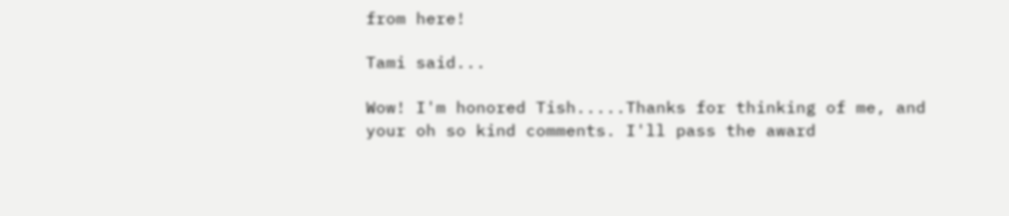from here!

Tami said...

Wow! I'm honored Tish.....Thanks for thinking of me, and your oh so kind comments. I'll pass the award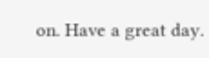on. Have a great day.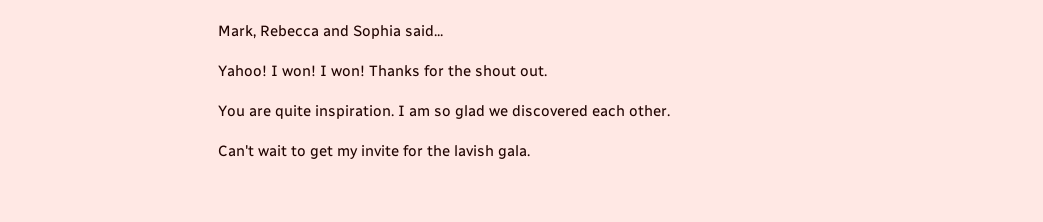Mark, Rebecca and Sophia said...

Yahoo! I won! I won! Thanks for the shout out.

You are quite inspiration. I am so glad we discovered each other.

Can't wait to get my invite for the lavish gala.